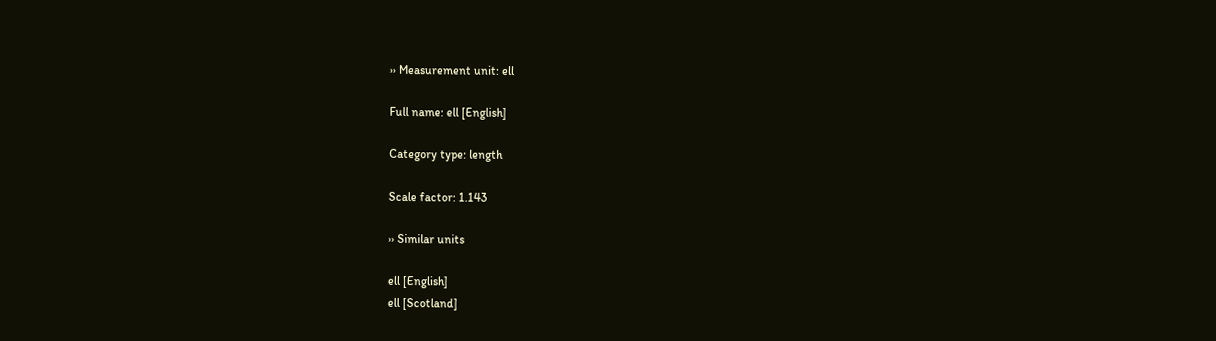›› Measurement unit: ell

Full name: ell [English]

Category type: length

Scale factor: 1.143

›› Similar units

ell [English]
ell [Scotland]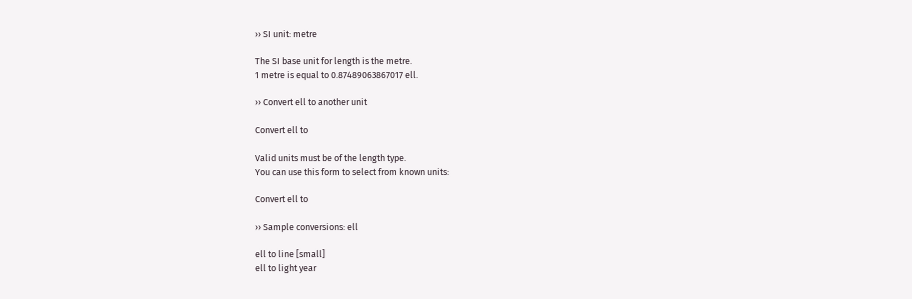›› SI unit: metre

The SI base unit for length is the metre.
1 metre is equal to 0.87489063867017 ell.

›› Convert ell to another unit

Convert ell to

Valid units must be of the length type.
You can use this form to select from known units:

Convert ell to

›› Sample conversions: ell

ell to line [small]
ell to light year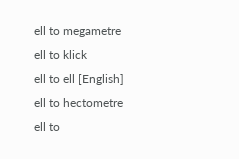ell to megametre
ell to klick
ell to ell [English]
ell to hectometre
ell to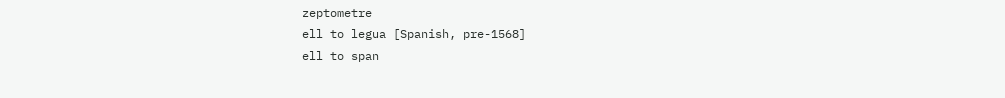zeptometre
ell to legua [Spanish, pre-1568]
ell to span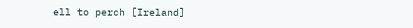ell to perch [Ireland]